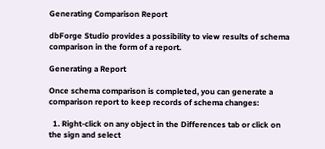Generating Comparison Report

dbForge Studio provides a possibility to view results of schema comparison in the form of a report.

Generating a Report

Once schema comparison is completed, you can generate a comparison report to keep records of schema changes:

  1. Right-click on any object in the Differences tab or click on the sign and select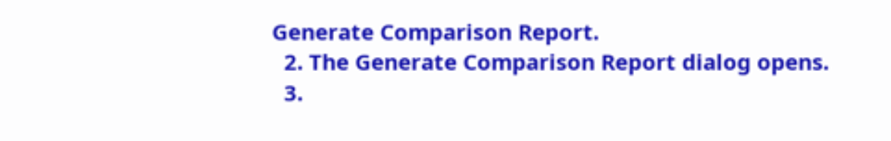Generate Comparison Report.
  2. The Generate Comparison Report dialog opens.
  3.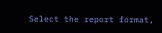Select the report format,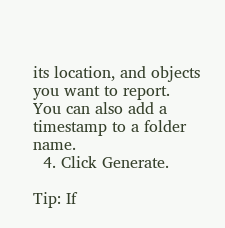its location, and objects you want to report. You can also add a timestamp to a folder name.
  4. Click Generate.

Tip: If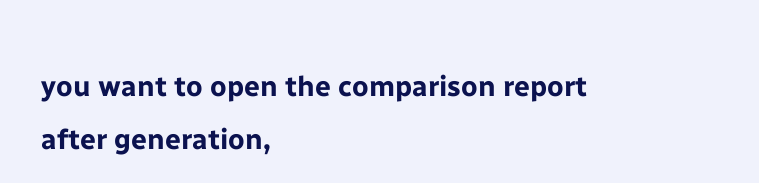you want to open the comparison report after generation,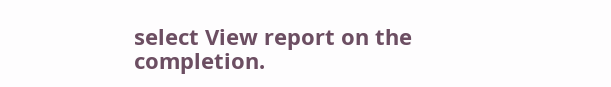select View report on the completion.